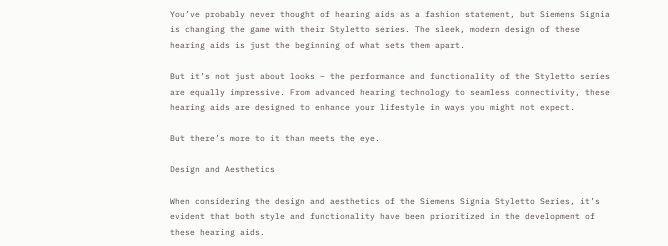You’ve probably never thought of hearing aids as a fashion statement, but Siemens Signia is changing the game with their Styletto series. The sleek, modern design of these hearing aids is just the beginning of what sets them apart.

But it’s not just about looks – the performance and functionality of the Styletto series are equally impressive. From advanced hearing technology to seamless connectivity, these hearing aids are designed to enhance your lifestyle in ways you might not expect.

But there’s more to it than meets the eye.

Design and Aesthetics

When considering the design and aesthetics of the Siemens Signia Styletto Series, it’s evident that both style and functionality have been prioritized in the development of these hearing aids.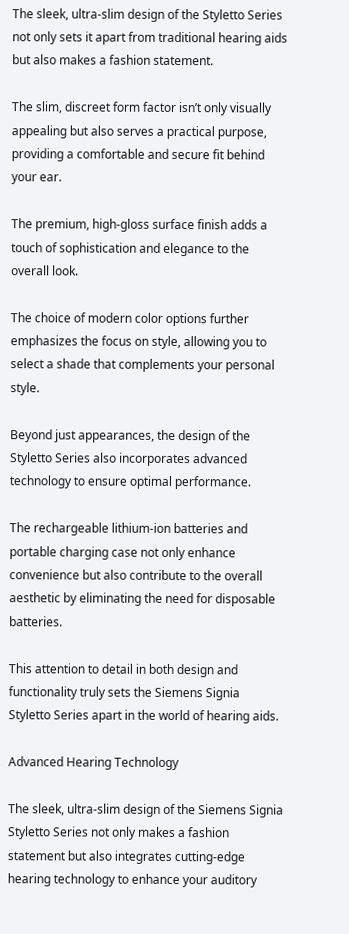The sleek, ultra-slim design of the Styletto Series not only sets it apart from traditional hearing aids but also makes a fashion statement.

The slim, discreet form factor isn’t only visually appealing but also serves a practical purpose, providing a comfortable and secure fit behind your ear.

The premium, high-gloss surface finish adds a touch of sophistication and elegance to the overall look.

The choice of modern color options further emphasizes the focus on style, allowing you to select a shade that complements your personal style.

Beyond just appearances, the design of the Styletto Series also incorporates advanced technology to ensure optimal performance.

The rechargeable lithium-ion batteries and portable charging case not only enhance convenience but also contribute to the overall aesthetic by eliminating the need for disposable batteries.

This attention to detail in both design and functionality truly sets the Siemens Signia Styletto Series apart in the world of hearing aids.

Advanced Hearing Technology

The sleek, ultra-slim design of the Siemens Signia Styletto Series not only makes a fashion statement but also integrates cutting-edge hearing technology to enhance your auditory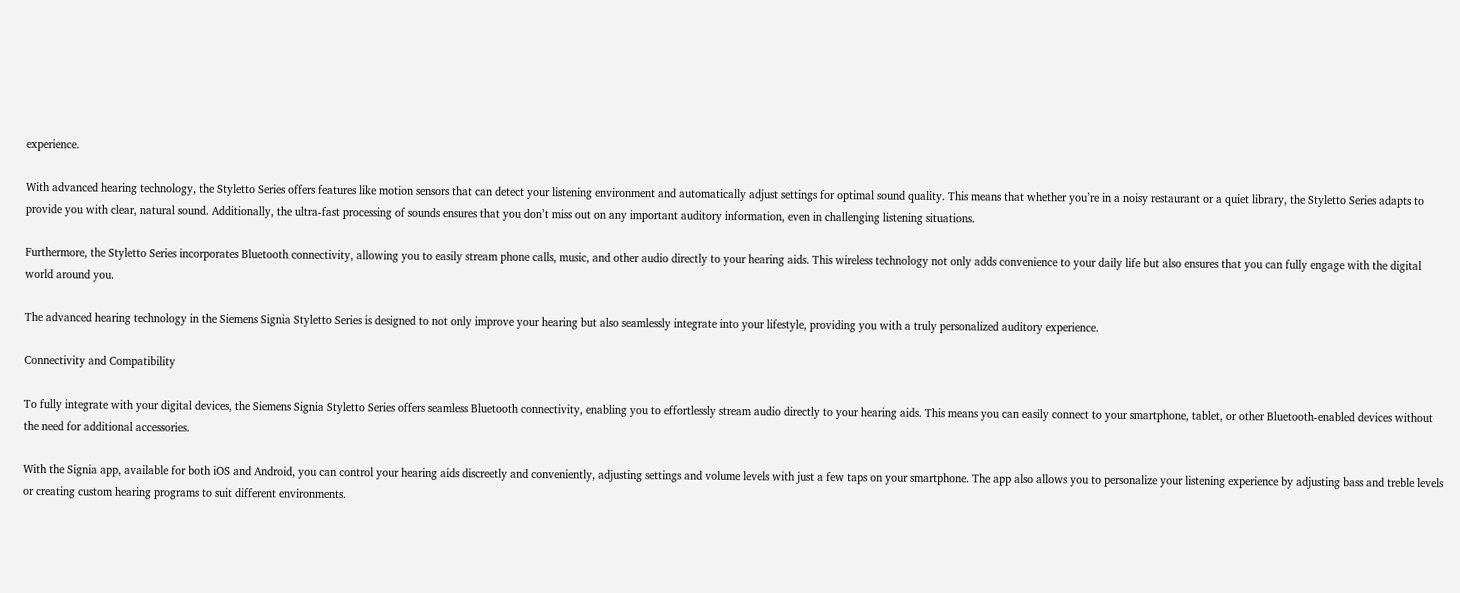experience.

With advanced hearing technology, the Styletto Series offers features like motion sensors that can detect your listening environment and automatically adjust settings for optimal sound quality. This means that whether you’re in a noisy restaurant or a quiet library, the Styletto Series adapts to provide you with clear, natural sound. Additionally, the ultra-fast processing of sounds ensures that you don’t miss out on any important auditory information, even in challenging listening situations.

Furthermore, the Styletto Series incorporates Bluetooth connectivity, allowing you to easily stream phone calls, music, and other audio directly to your hearing aids. This wireless technology not only adds convenience to your daily life but also ensures that you can fully engage with the digital world around you.

The advanced hearing technology in the Siemens Signia Styletto Series is designed to not only improve your hearing but also seamlessly integrate into your lifestyle, providing you with a truly personalized auditory experience.

Connectivity and Compatibility

To fully integrate with your digital devices, the Siemens Signia Styletto Series offers seamless Bluetooth connectivity, enabling you to effortlessly stream audio directly to your hearing aids. This means you can easily connect to your smartphone, tablet, or other Bluetooth-enabled devices without the need for additional accessories.

With the Signia app, available for both iOS and Android, you can control your hearing aids discreetly and conveniently, adjusting settings and volume levels with just a few taps on your smartphone. The app also allows you to personalize your listening experience by adjusting bass and treble levels or creating custom hearing programs to suit different environments.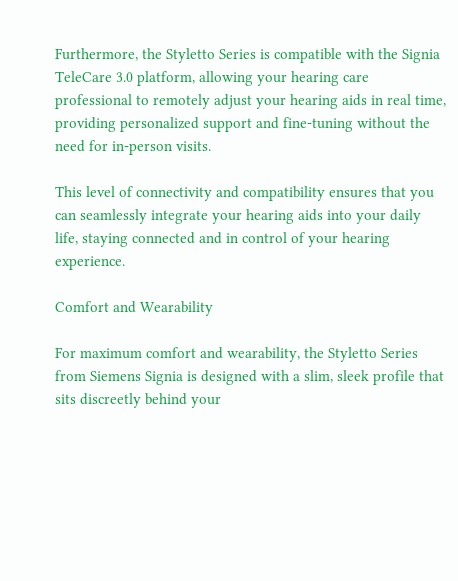Furthermore, the Styletto Series is compatible with the Signia TeleCare 3.0 platform, allowing your hearing care professional to remotely adjust your hearing aids in real time, providing personalized support and fine-tuning without the need for in-person visits.

This level of connectivity and compatibility ensures that you can seamlessly integrate your hearing aids into your daily life, staying connected and in control of your hearing experience.

Comfort and Wearability

For maximum comfort and wearability, the Styletto Series from Siemens Signia is designed with a slim, sleek profile that sits discreetly behind your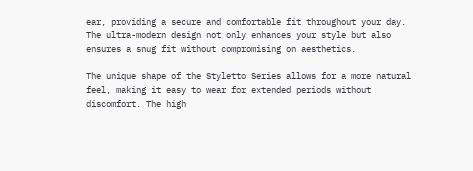ear, providing a secure and comfortable fit throughout your day. The ultra-modern design not only enhances your style but also ensures a snug fit without compromising on aesthetics.

The unique shape of the Styletto Series allows for a more natural feel, making it easy to wear for extended periods without discomfort. The high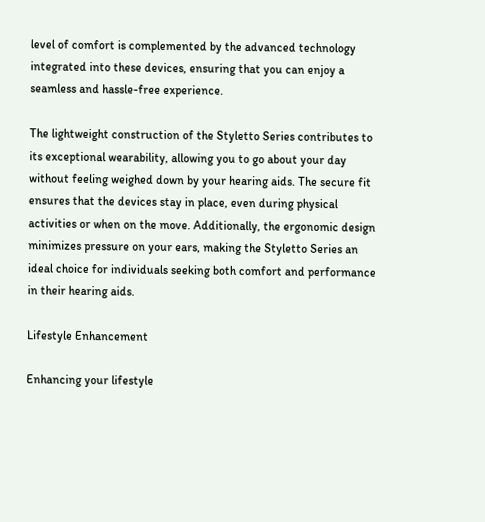level of comfort is complemented by the advanced technology integrated into these devices, ensuring that you can enjoy a seamless and hassle-free experience.

The lightweight construction of the Styletto Series contributes to its exceptional wearability, allowing you to go about your day without feeling weighed down by your hearing aids. The secure fit ensures that the devices stay in place, even during physical activities or when on the move. Additionally, the ergonomic design minimizes pressure on your ears, making the Styletto Series an ideal choice for individuals seeking both comfort and performance in their hearing aids.

Lifestyle Enhancement

Enhancing your lifestyle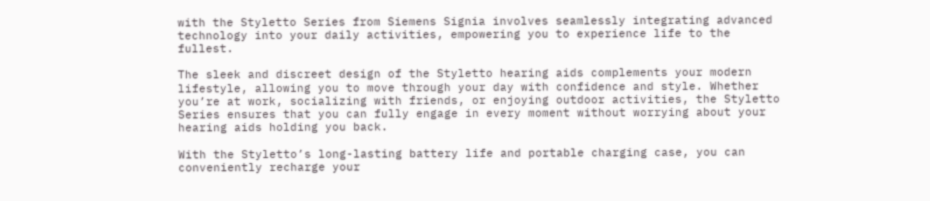with the Styletto Series from Siemens Signia involves seamlessly integrating advanced technology into your daily activities, empowering you to experience life to the fullest.

The sleek and discreet design of the Styletto hearing aids complements your modern lifestyle, allowing you to move through your day with confidence and style. Whether you’re at work, socializing with friends, or enjoying outdoor activities, the Styletto Series ensures that you can fully engage in every moment without worrying about your hearing aids holding you back.

With the Styletto’s long-lasting battery life and portable charging case, you can conveniently recharge your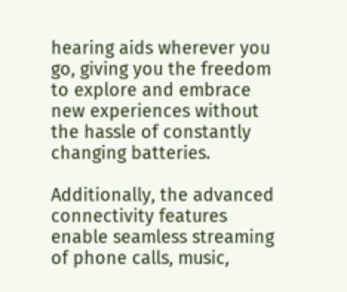hearing aids wherever you go, giving you the freedom to explore and embrace new experiences without the hassle of constantly changing batteries.

Additionally, the advanced connectivity features enable seamless streaming of phone calls, music,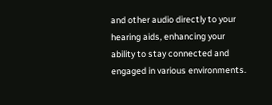and other audio directly to your hearing aids, enhancing your ability to stay connected and engaged in various environments.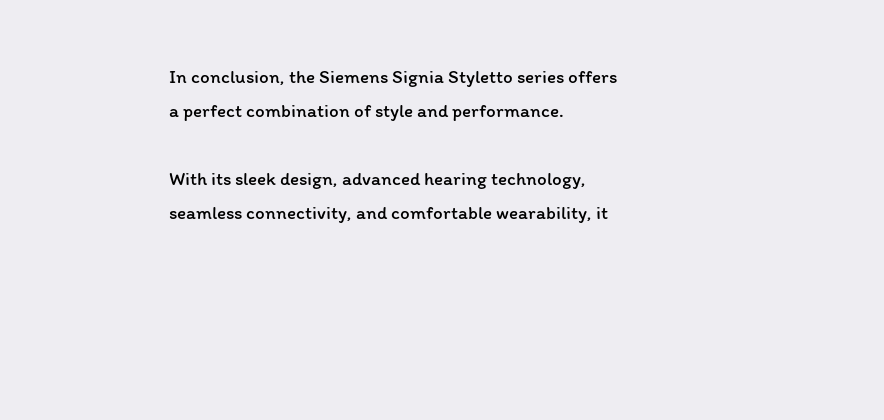In conclusion, the Siemens Signia Styletto series offers a perfect combination of style and performance.

With its sleek design, advanced hearing technology, seamless connectivity, and comfortable wearability, it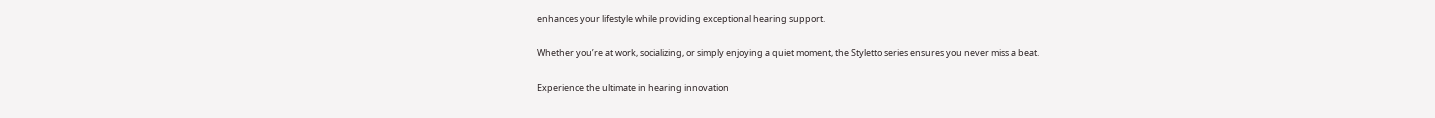enhances your lifestyle while providing exceptional hearing support.

Whether you’re at work, socializing, or simply enjoying a quiet moment, the Styletto series ensures you never miss a beat.

Experience the ultimate in hearing innovation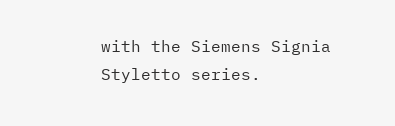with the Siemens Signia Styletto series.